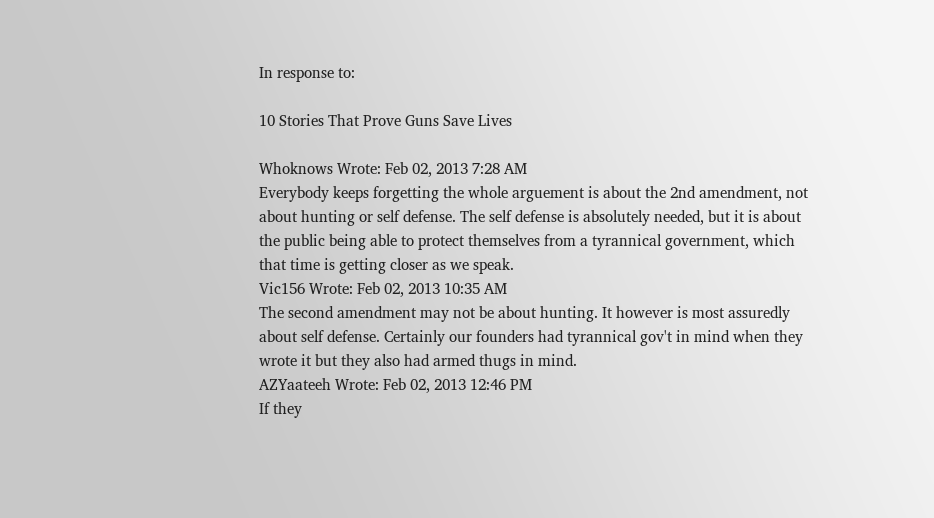In response to:

10 Stories That Prove Guns Save Lives

Whoknows Wrote: Feb 02, 2013 7:28 AM
Everybody keeps forgetting the whole arguement is about the 2nd amendment, not about hunting or self defense. The self defense is absolutely needed, but it is about the public being able to protect themselves from a tyrannical government, which that time is getting closer as we speak.
Vic156 Wrote: Feb 02, 2013 10:35 AM
The second amendment may not be about hunting. It however is most assuredly about self defense. Certainly our founders had tyrannical gov't in mind when they wrote it but they also had armed thugs in mind.
AZYaateeh Wrote: Feb 02, 2013 12:46 PM
If they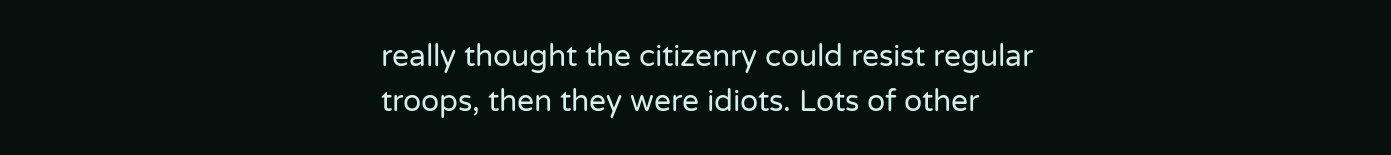really thought the citizenry could resist regular troops, then they were idiots. Lots of other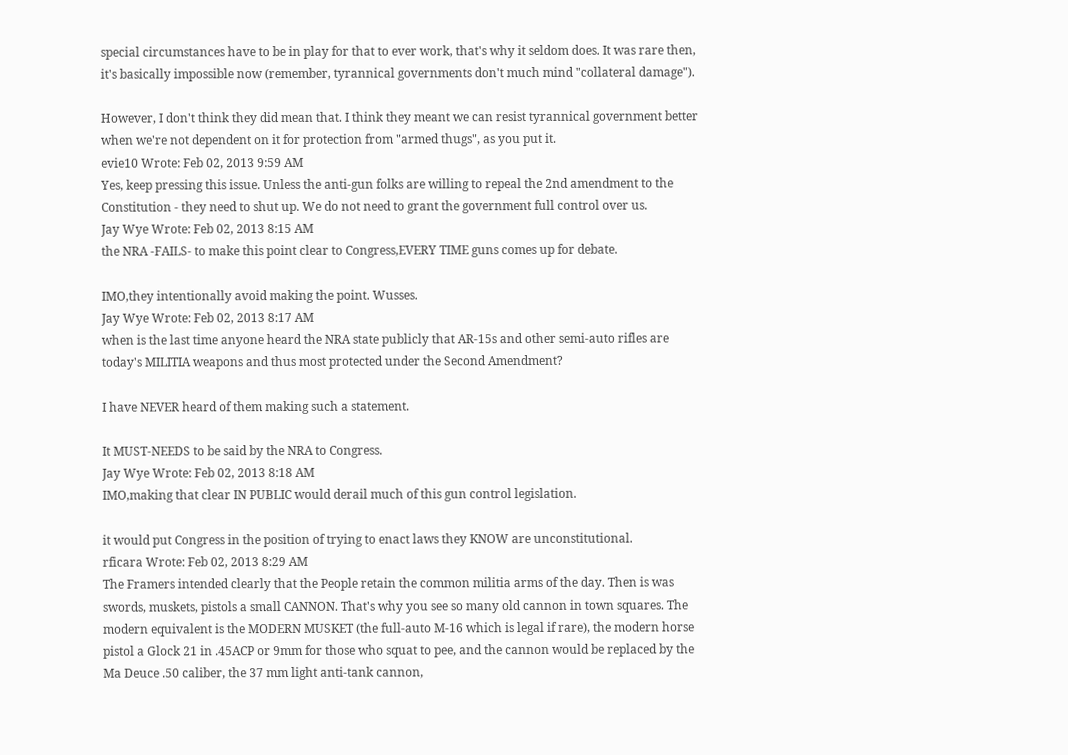special circumstances have to be in play for that to ever work, that's why it seldom does. It was rare then, it's basically impossible now (remember, tyrannical governments don't much mind "collateral damage").

However, I don't think they did mean that. I think they meant we can resist tyrannical government better when we're not dependent on it for protection from "armed thugs", as you put it.
evie10 Wrote: Feb 02, 2013 9:59 AM
Yes, keep pressing this issue. Unless the anti-gun folks are willing to repeal the 2nd amendment to the Constitution - they need to shut up. We do not need to grant the government full control over us.
Jay Wye Wrote: Feb 02, 2013 8:15 AM
the NRA -FAILS- to make this point clear to Congress,EVERY TIME guns comes up for debate.

IMO,they intentionally avoid making the point. Wusses.
Jay Wye Wrote: Feb 02, 2013 8:17 AM
when is the last time anyone heard the NRA state publicly that AR-15s and other semi-auto rifles are today's MILITIA weapons and thus most protected under the Second Amendment?

I have NEVER heard of them making such a statement.

It MUST-NEEDS to be said by the NRA to Congress.
Jay Wye Wrote: Feb 02, 2013 8:18 AM
IMO,making that clear IN PUBLIC would derail much of this gun control legislation.

it would put Congress in the position of trying to enact laws they KNOW are unconstitutional.
rficara Wrote: Feb 02, 2013 8:29 AM
The Framers intended clearly that the People retain the common militia arms of the day. Then is was swords, muskets, pistols a small CANNON. That's why you see so many old cannon in town squares. The modern equivalent is the MODERN MUSKET (the full-auto M-16 which is legal if rare), the modern horse pistol a Glock 21 in .45ACP or 9mm for those who squat to pee, and the cannon would be replaced by the Ma Deuce .50 caliber, the 37 mm light anti-tank cannon,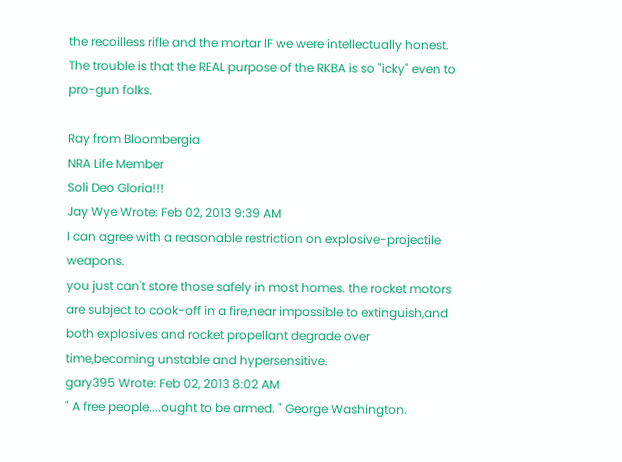the recoilless rifle and the mortar IF we were intellectually honest. The trouble is that the REAL purpose of the RKBA is so "icky" even to pro-gun folks.

Ray from Bloombergia
NRA Life Member
Soli Deo Gloria!!!
Jay Wye Wrote: Feb 02, 2013 9:39 AM
I can agree with a reasonable restriction on explosive-projectile weapons.
you just can't store those safely in most homes. the rocket motors are subject to cook-off in a fire,near impossible to extinguish,and both explosives and rocket propellant degrade over time,becoming unstable and hypersensitive.
gary395 Wrote: Feb 02, 2013 8:02 AM
" A free people....ought to be armed. " George Washington.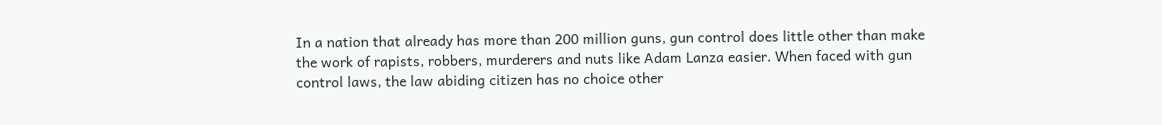In a nation that already has more than 200 million guns, gun control does little other than make the work of rapists, robbers, murderers and nuts like Adam Lanza easier. When faced with gun control laws, the law abiding citizen has no choice other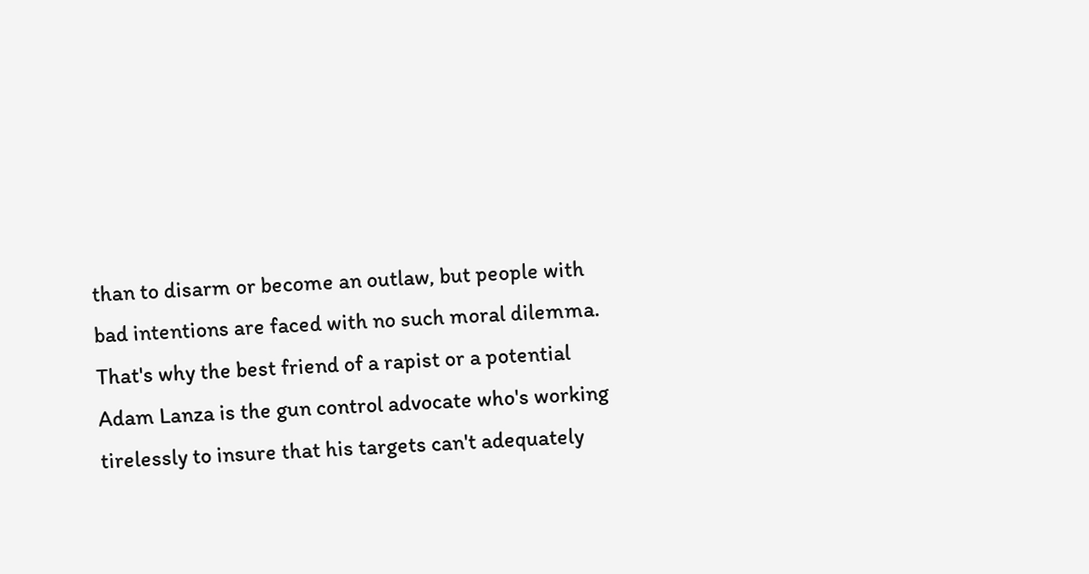than to disarm or become an outlaw, but people with bad intentions are faced with no such moral dilemma. That's why the best friend of a rapist or a potential Adam Lanza is the gun control advocate who's working tirelessly to insure that his targets can't adequately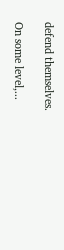defend themselves.

On some level,...